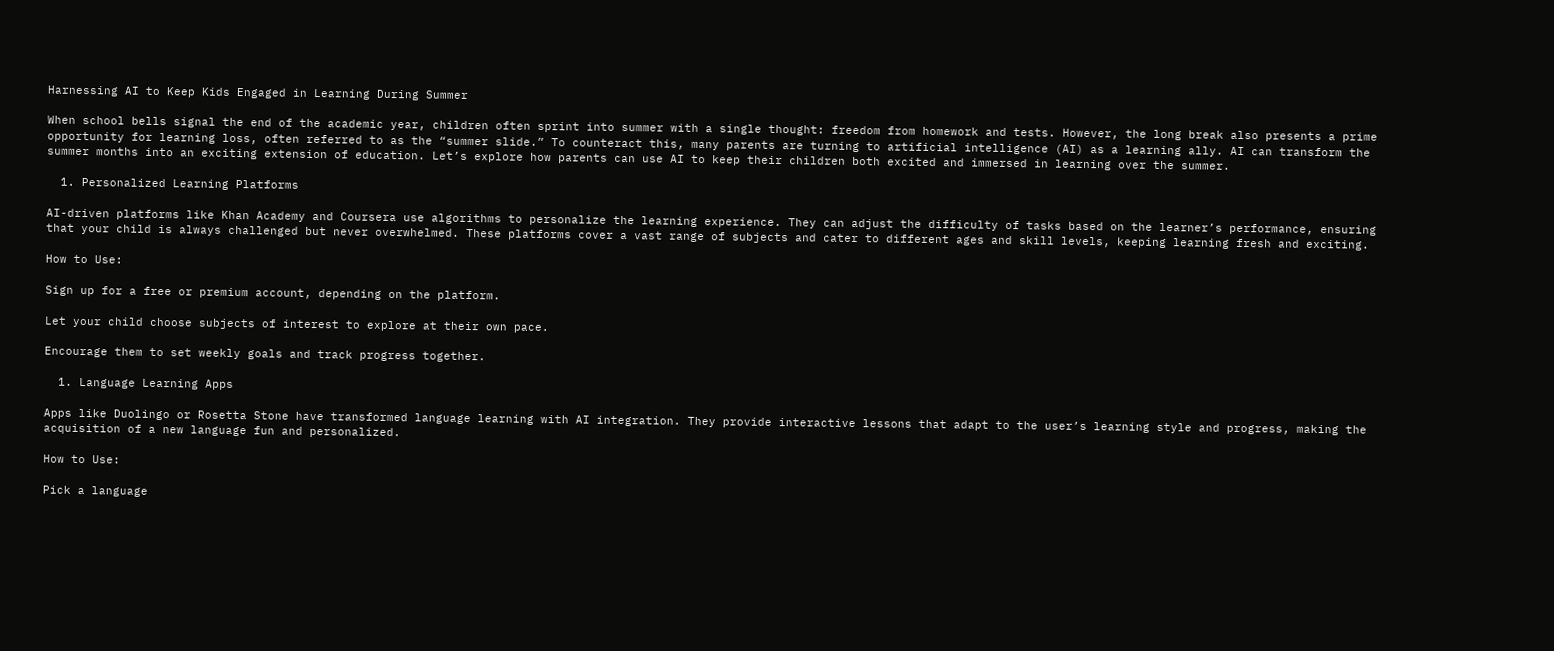Harnessing AI to Keep Kids Engaged in Learning During Summer

When school bells signal the end of the academic year, children often sprint into summer with a single thought: freedom from homework and tests. However, the long break also presents a prime opportunity for learning loss, often referred to as the “summer slide.” To counteract this, many parents are turning to artificial intelligence (AI) as a learning ally. AI can transform the summer months into an exciting extension of education. Let’s explore how parents can use AI to keep their children both excited and immersed in learning over the summer.

  1. Personalized Learning Platforms

AI-driven platforms like Khan Academy and Coursera use algorithms to personalize the learning experience. They can adjust the difficulty of tasks based on the learner’s performance, ensuring that your child is always challenged but never overwhelmed. These platforms cover a vast range of subjects and cater to different ages and skill levels, keeping learning fresh and exciting.

How to Use:

Sign up for a free or premium account, depending on the platform.

Let your child choose subjects of interest to explore at their own pace.

Encourage them to set weekly goals and track progress together.

  1. Language Learning Apps

Apps like Duolingo or Rosetta Stone have transformed language learning with AI integration. They provide interactive lessons that adapt to the user’s learning style and progress, making the acquisition of a new language fun and personalized.

How to Use:

Pick a language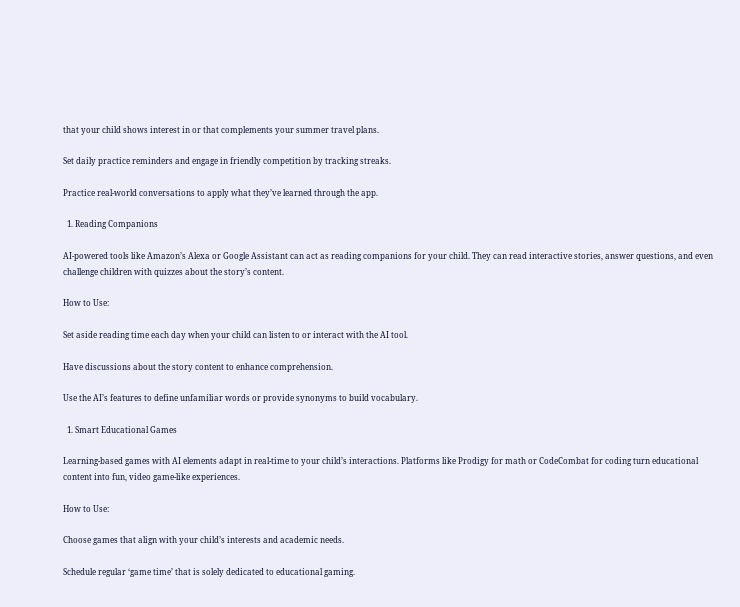that your child shows interest in or that complements your summer travel plans.

Set daily practice reminders and engage in friendly competition by tracking streaks.

Practice real-world conversations to apply what they’ve learned through the app.

  1. Reading Companions

AI-powered tools like Amazon’s Alexa or Google Assistant can act as reading companions for your child. They can read interactive stories, answer questions, and even challenge children with quizzes about the story’s content.

How to Use:

Set aside reading time each day when your child can listen to or interact with the AI tool.

Have discussions about the story content to enhance comprehension.

Use the AI’s features to define unfamiliar words or provide synonyms to build vocabulary.

  1. Smart Educational Games

Learning-based games with AI elements adapt in real-time to your child’s interactions. Platforms like Prodigy for math or CodeCombat for coding turn educational content into fun, video game-like experiences.

How to Use:

Choose games that align with your child’s interests and academic needs.

Schedule regular ‘game time’ that is solely dedicated to educational gaming.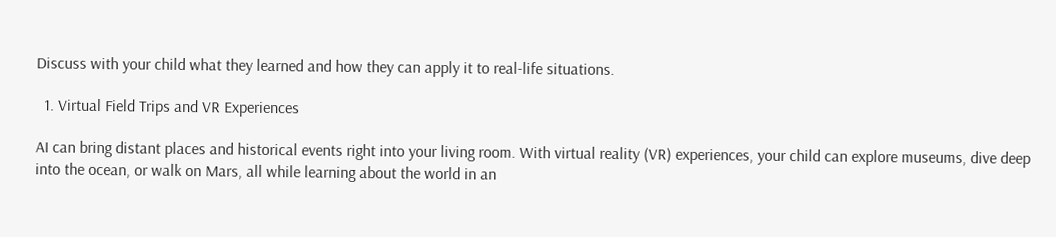Discuss with your child what they learned and how they can apply it to real-life situations.

  1. Virtual Field Trips and VR Experiences

AI can bring distant places and historical events right into your living room. With virtual reality (VR) experiences, your child can explore museums, dive deep into the ocean, or walk on Mars, all while learning about the world in an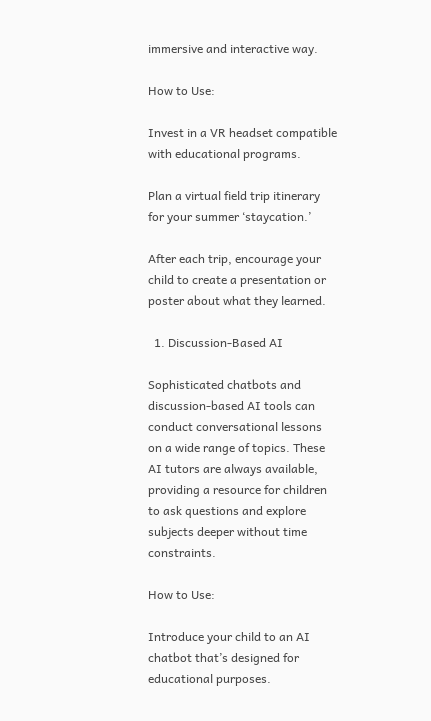immersive and interactive way.

How to Use:

Invest in a VR headset compatible with educational programs.

Plan a virtual field trip itinerary for your summer ‘staycation.’

After each trip, encourage your child to create a presentation or poster about what they learned.

  1. Discussion-Based AI

Sophisticated chatbots and discussion-based AI tools can conduct conversational lessons on a wide range of topics. These AI tutors are always available, providing a resource for children to ask questions and explore subjects deeper without time constraints.

How to Use:

Introduce your child to an AI chatbot that’s designed for educational purposes.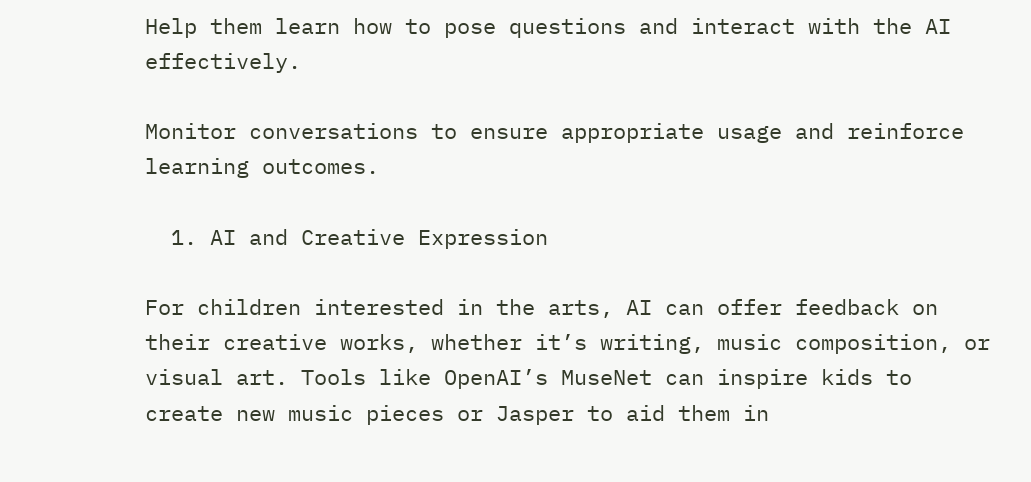Help them learn how to pose questions and interact with the AI effectively.

Monitor conversations to ensure appropriate usage and reinforce learning outcomes.

  1. AI and Creative Expression

For children interested in the arts, AI can offer feedback on their creative works, whether it’s writing, music composition, or visual art. Tools like OpenAI’s MuseNet can inspire kids to create new music pieces or Jasper to aid them in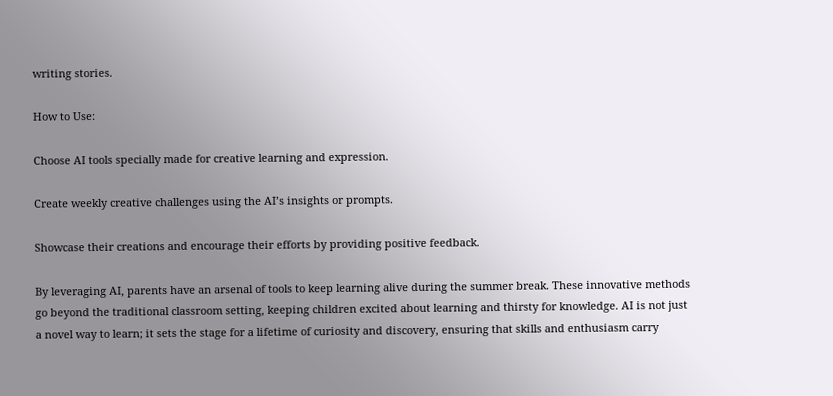writing stories.

How to Use:

Choose AI tools specially made for creative learning and expression.

Create weekly creative challenges using the AI’s insights or prompts.

Showcase their creations and encourage their efforts by providing positive feedback.

By leveraging AI, parents have an arsenal of tools to keep learning alive during the summer break. These innovative methods go beyond the traditional classroom setting, keeping children excited about learning and thirsty for knowledge. AI is not just a novel way to learn; it sets the stage for a lifetime of curiosity and discovery, ensuring that skills and enthusiasm carry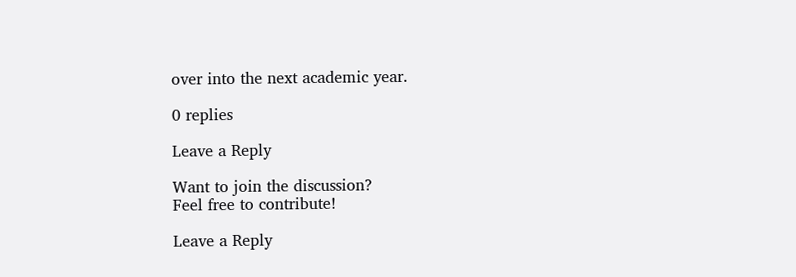over into the next academic year.

0 replies

Leave a Reply

Want to join the discussion?
Feel free to contribute!

Leave a Reply